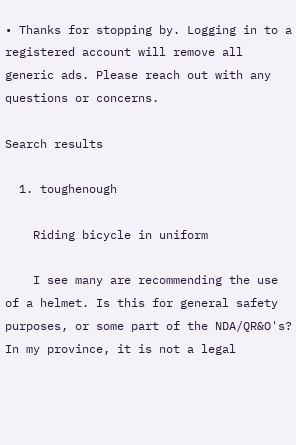• Thanks for stopping by. Logging in to a registered account will remove all generic ads. Please reach out with any questions or concerns.

Search results

  1. toughenough

    Riding bicycle in uniform

    I see many are recommending the use of a helmet. Is this for general safety purposes, or some part of the NDA/QR&O's? In my province, it is not a legal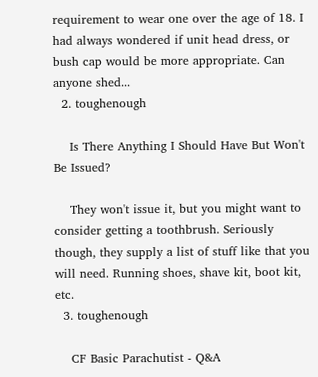requirement to wear one over the age of 18. I had always wondered if unit head dress, or bush cap would be more appropriate. Can anyone shed...
  2. toughenough

    Is There Anything I Should Have But Won't Be Issued?

    They won't issue it, but you might want to consider getting a toothbrush. Seriously though, they supply a list of stuff like that you will need. Running shoes, shave kit, boot kit, etc.
  3. toughenough

    CF Basic Parachutist - Q&A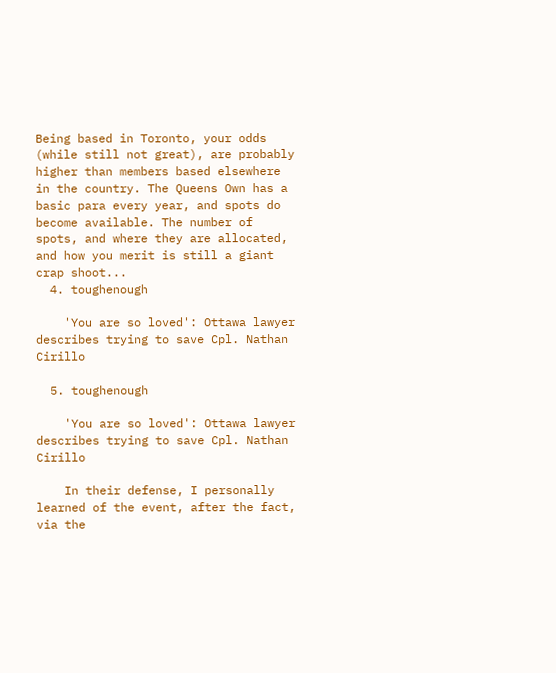Being based in Toronto, your odds (while still not great), are probably higher than members based elsewhere in the country. The Queens Own has a basic para every year, and spots do become available. The number of spots, and where they are allocated, and how you merit is still a giant crap shoot...
  4. toughenough

    'You are so loved': Ottawa lawyer describes trying to save Cpl. Nathan Cirillo

  5. toughenough

    'You are so loved': Ottawa lawyer describes trying to save Cpl. Nathan Cirillo

    In their defense, I personally learned of the event, after the fact, via the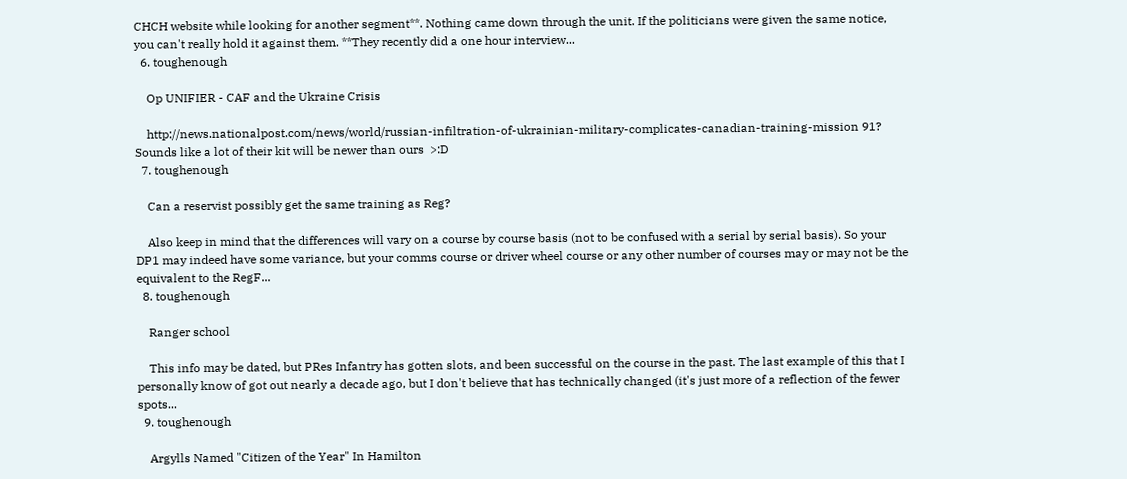CHCH website while looking for another segment**. Nothing came down through the unit. If the politicians were given the same notice, you can't really hold it against them. **They recently did a one hour interview...
  6. toughenough

    Op UNIFIER - CAF and the Ukraine Crisis

    http://news.nationalpost.com/news/world/russian-infiltration-of-ukrainian-military-complicates-canadian-training-mission 91? Sounds like a lot of their kit will be newer than ours  >:D
  7. toughenough

    Can a reservist possibly get the same training as Reg?

    Also keep in mind that the differences will vary on a course by course basis (not to be confused with a serial by serial basis). So your DP1 may indeed have some variance, but your comms course or driver wheel course or any other number of courses may or may not be the equivalent to the RegF...
  8. toughenough

    Ranger school

    This info may be dated, but PRes Infantry has gotten slots, and been successful on the course in the past. The last example of this that I personally know of got out nearly a decade ago, but I don't believe that has technically changed (it's just more of a reflection of the fewer spots...
  9. toughenough

    Argylls Named "Citizen of the Year" In Hamilton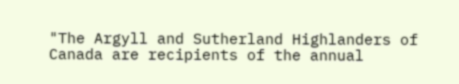"The Argyll and Sutherland Highlanders of Canada are recipients of the annual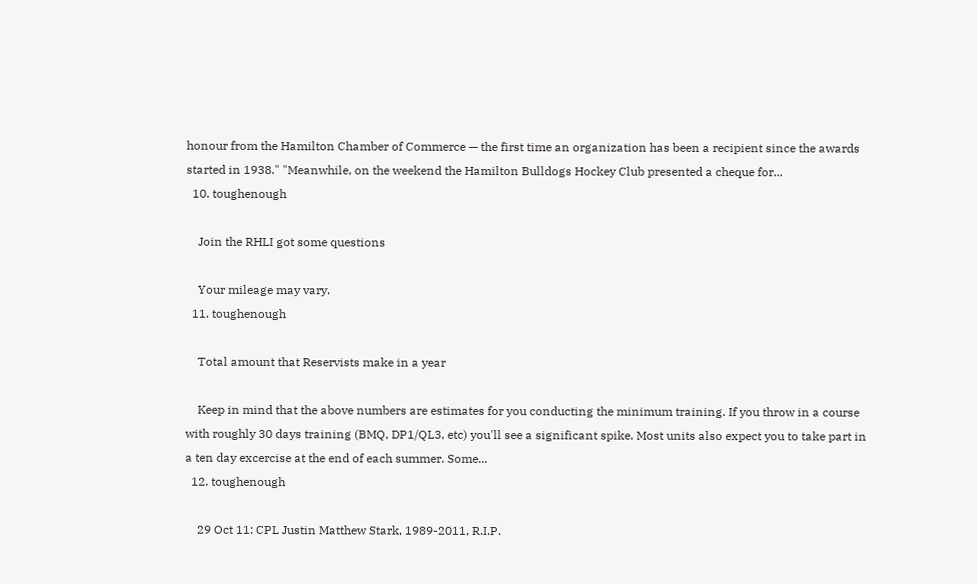honour from the Hamilton Chamber of Commerce — the first time an organization has been a recipient since the awards started in 1938." "Meanwhile, on the weekend the Hamilton Bulldogs Hockey Club presented a cheque for...
  10. toughenough

    Join the RHLI got some questions

    Your mileage may vary.
  11. toughenough

    Total amount that Reservists make in a year

    Keep in mind that the above numbers are estimates for you conducting the minimum training. If you throw in a course with roughly 30 days training (BMQ, DP1/QL3, etc) you'll see a significant spike. Most units also expect you to take part in a ten day excercise at the end of each summer. Some...
  12. toughenough

    29 Oct 11: CPL Justin Matthew Stark, 1989-2011, R.I.P.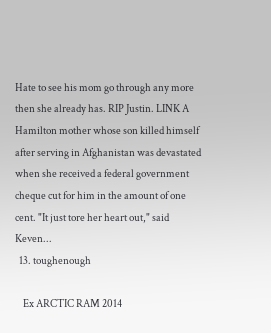Hate to see his mom go through any more then she already has. RIP Justin. LINK A Hamilton mother whose son killed himself after serving in Afghanistan was devastated when she received a federal government cheque cut for him in the amount of one cent. "It just tore her heart out," said Keven...
  13. toughenough

    Ex ARCTIC RAM 2014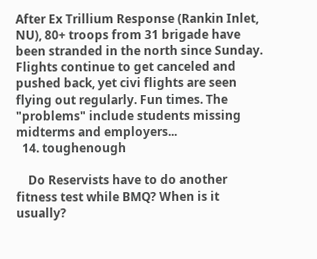After Ex Trillium Response (Rankin Inlet, NU), 80+ troops from 31 brigade have been stranded in the north since Sunday. Flights continue to get canceled and pushed back, yet civi flights are seen flying out regularly. Fun times. The "problems" include students missing midterms and employers...
  14. toughenough

    Do Reservists have to do another fitness test while BMQ? When is it usually?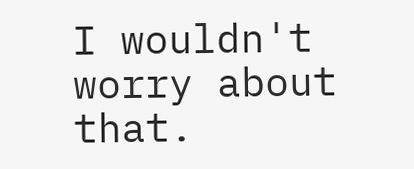I wouldn't worry about that.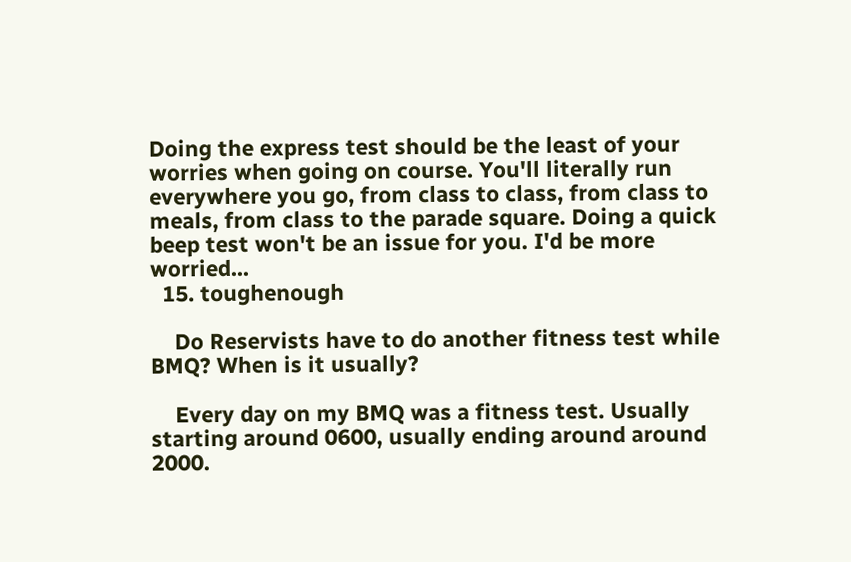Doing the express test should be the least of your worries when going on course. You'll literally run everywhere you go, from class to class, from class to meals, from class to the parade square. Doing a quick beep test won't be an issue for you. I'd be more worried...
  15. toughenough

    Do Reservists have to do another fitness test while BMQ? When is it usually?

    Every day on my BMQ was a fitness test. Usually starting around 0600, usually ending around around 2000.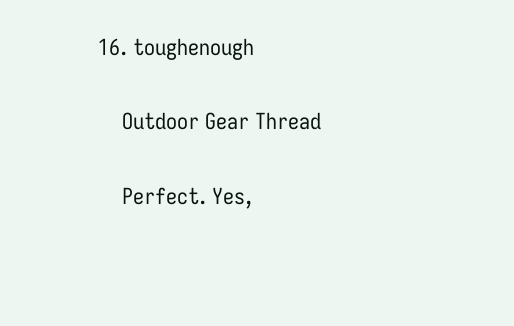16. toughenough

    Outdoor Gear Thread

    Perfect. Yes,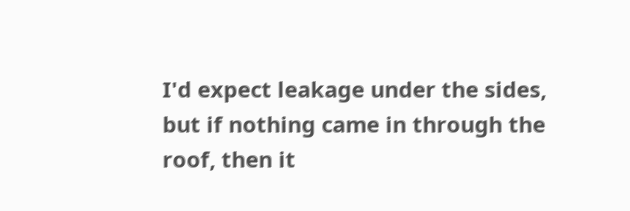I'd expect leakage under the sides, but if nothing came in through the roof, then it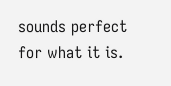sounds perfect for what it is.